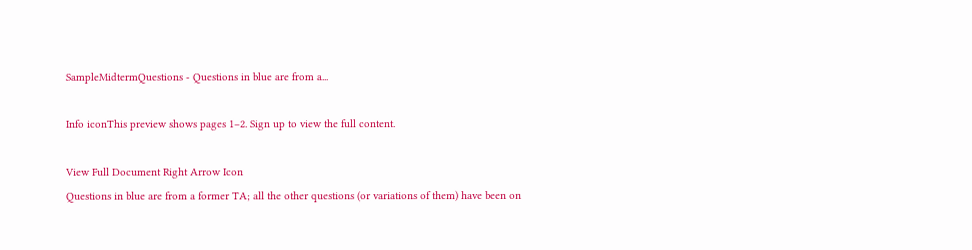SampleMidtermQuestions - Questions in blue are from a...

Info iconThis preview shows pages 1–2. Sign up to view the full content.

View Full Document Right Arrow Icon
Questions in blue are from a former TA; all the other questions (or variations of them) have been on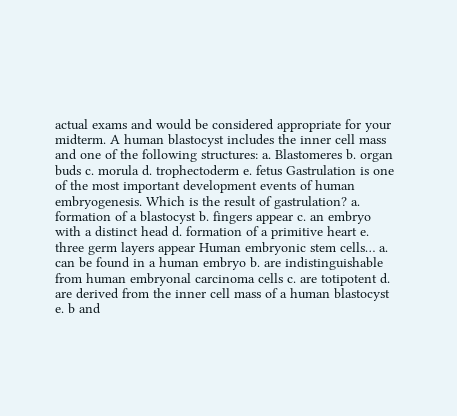actual exams and would be considered appropriate for your midterm. A human blastocyst includes the inner cell mass and one of the following structures: a. Blastomeres b. organ buds c. morula d. trophectoderm e. fetus Gastrulation is one of the most important development events of human embryogenesis. Which is the result of gastrulation? a. formation of a blastocyst b. fingers appear c. an embryo with a distinct head d. formation of a primitive heart e. three germ layers appear Human embryonic stem cells… a. can be found in a human embryo b. are indistinguishable from human embryonal carcinoma cells c. are totipotent d. are derived from the inner cell mass of a human blastocyst e. b and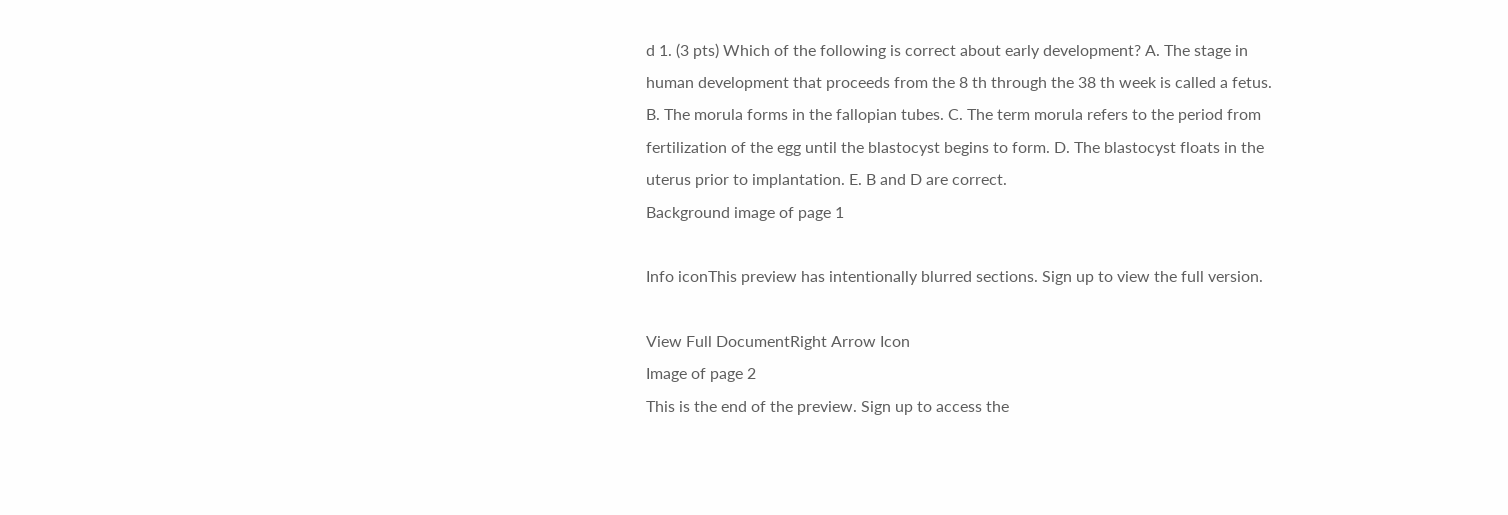d 1. (3 pts) Which of the following is correct about early development? A. The stage in human development that proceeds from the 8 th through the 38 th week is called a fetus. B. The morula forms in the fallopian tubes. C. The term morula refers to the period from fertilization of the egg until the blastocyst begins to form. D. The blastocyst floats in the uterus prior to implantation. E. B and D are correct.
Background image of page 1

Info iconThis preview has intentionally blurred sections. Sign up to view the full version.

View Full DocumentRight Arrow Icon
Image of page 2
This is the end of the preview. Sign up to access the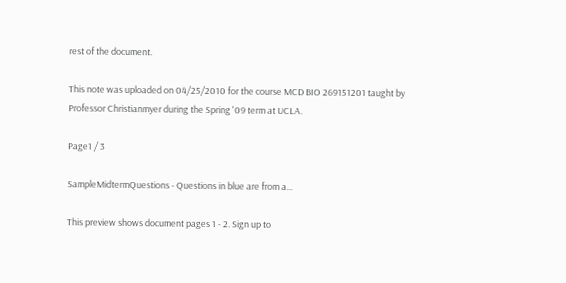rest of the document.

This note was uploaded on 04/25/2010 for the course MCD BIO 269151201 taught by Professor Christianmyer during the Spring '09 term at UCLA.

Page1 / 3

SampleMidtermQuestions - Questions in blue are from a...

This preview shows document pages 1 - 2. Sign up to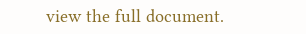view the full document.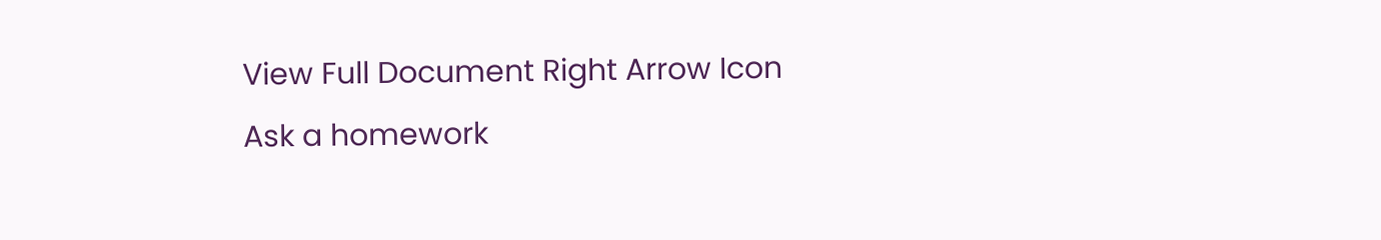View Full Document Right Arrow Icon
Ask a homework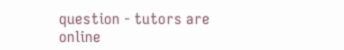question - tutors are online